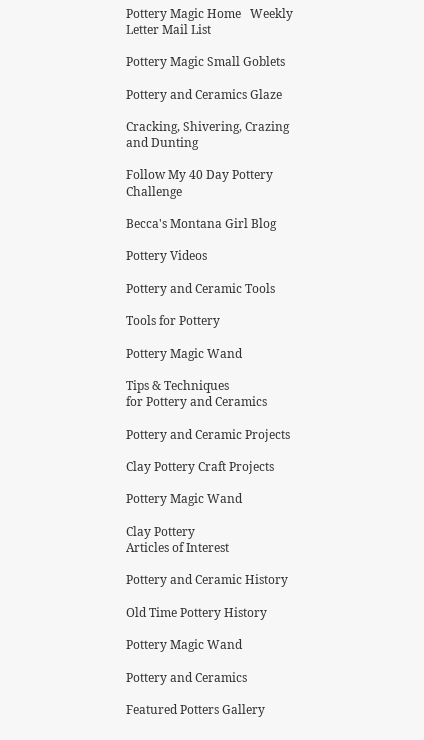Pottery Magic Home   Weekly Letter Mail List

Pottery Magic Small Goblets

Pottery and Ceramics Glaze

Cracking, Shivering, Crazing and Dunting

Follow My 40 Day Pottery Challenge

Becca's Montana Girl Blog

Pottery Videos

Pottery and Ceramic Tools

Tools for Pottery

Pottery Magic Wand

Tips & Techniques
for Pottery and Ceramics

Pottery and Ceramic Projects

Clay Pottery Craft Projects

Pottery Magic Wand

Clay Pottery
Articles of Interest

Pottery and Ceramic History

Old Time Pottery History

Pottery Magic Wand

Pottery and Ceramics

Featured Potters Gallery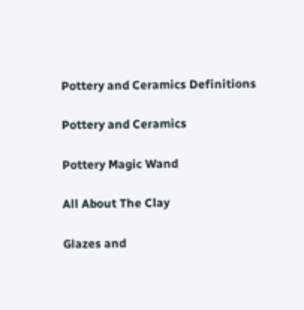Pottery and Ceramics Definitions

Pottery and Ceramics

Pottery Magic Wand

All About The Clay

Glazes and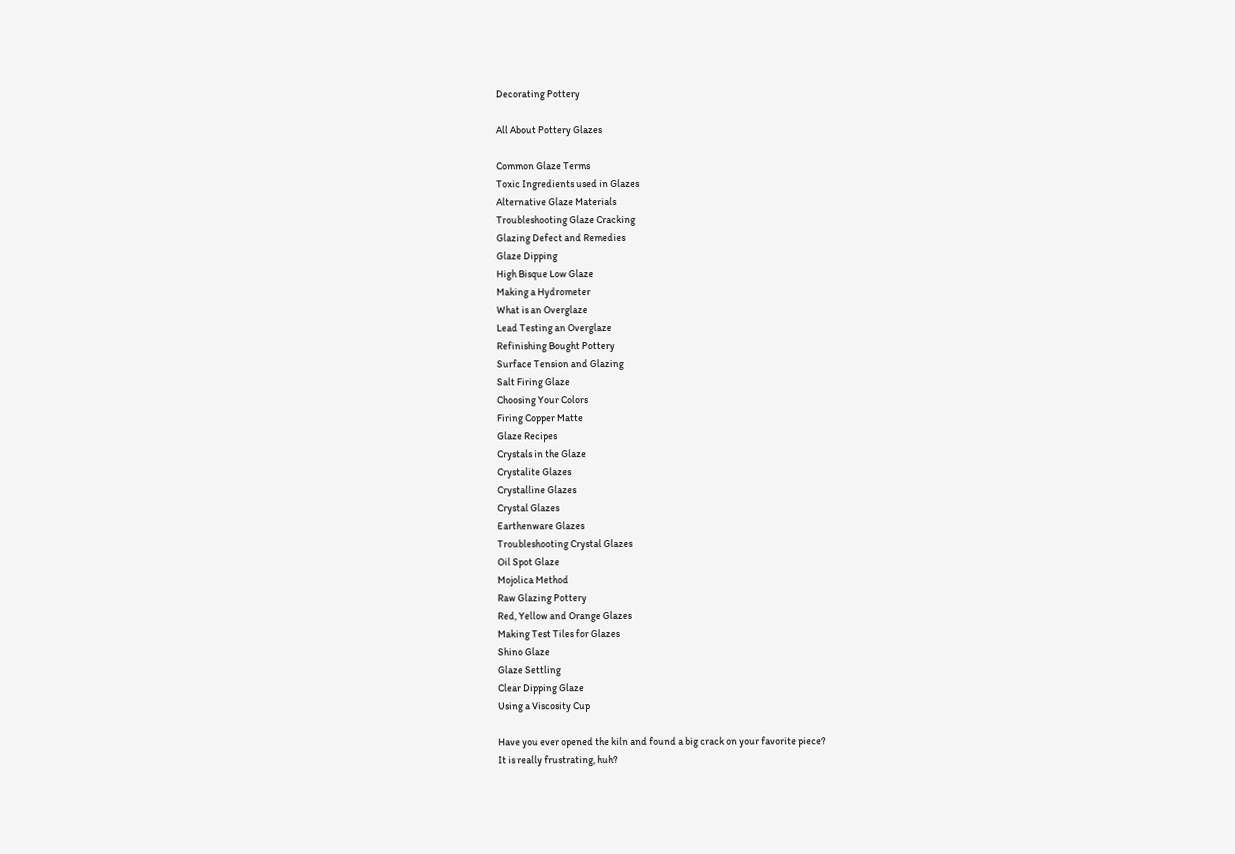Decorating Pottery

All About Pottery Glazes

Common Glaze Terms
Toxic Ingredients used in Glazes
Alternative Glaze Materials
Troubleshooting Glaze Cracking
Glazing Defect and Remedies
Glaze Dipping
High Bisque Low Glaze
Making a Hydrometer
What is an Overglaze
Lead Testing an Overglaze
Refinishing Bought Pottery
Surface Tension and Glazing
Salt Firing Glaze
Choosing Your Colors
Firing Copper Matte
Glaze Recipes
Crystals in the Glaze
Crystalite Glazes
Crystalline Glazes
Crystal Glazes
Earthenware Glazes
Troubleshooting Crystal Glazes
Oil Spot Glaze
Mojolica Method
Raw Glazing Pottery
Red, Yellow and Orange Glazes
Making Test Tiles for Glazes
Shino Glaze
Glaze Settling
Clear Dipping Glaze
Using a Viscosity Cup

Have you ever opened the kiln and found a big crack on your favorite piece?
It is really frustrating, huh?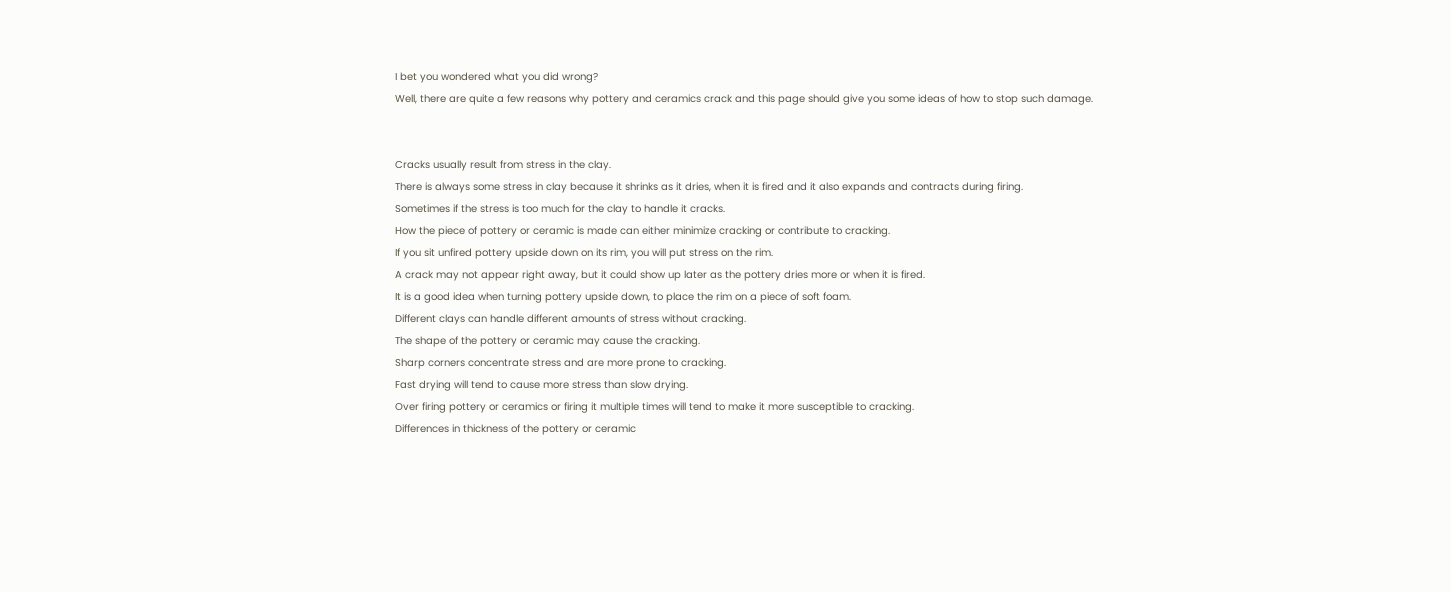I bet you wondered what you did wrong?
Well, there are quite a few reasons why pottery and ceramics crack and this page should give you some ideas of how to stop such damage.


Cracks usually result from stress in the clay.
There is always some stress in clay because it shrinks as it dries, when it is fired and it also expands and contracts during firing.
Sometimes if the stress is too much for the clay to handle it cracks.
How the piece of pottery or ceramic is made can either minimize cracking or contribute to cracking.
If you sit unfired pottery upside down on its rim, you will put stress on the rim.
A crack may not appear right away, but it could show up later as the pottery dries more or when it is fired.
It is a good idea when turning pottery upside down, to place the rim on a piece of soft foam.
Different clays can handle different amounts of stress without cracking.
The shape of the pottery or ceramic may cause the cracking.
Sharp corners concentrate stress and are more prone to cracking.
Fast drying will tend to cause more stress than slow drying.
Over firing pottery or ceramics or firing it multiple times will tend to make it more susceptible to cracking.
Differences in thickness of the pottery or ceramic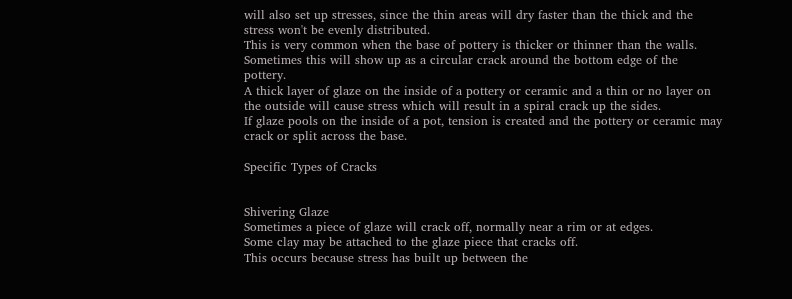will also set up stresses, since the thin areas will dry faster than the thick and the stress won't be evenly distributed.
This is very common when the base of pottery is thicker or thinner than the walls.
Sometimes this will show up as a circular crack around the bottom edge of the pottery.
A thick layer of glaze on the inside of a pottery or ceramic and a thin or no layer on the outside will cause stress which will result in a spiral crack up the sides.
If glaze pools on the inside of a pot, tension is created and the pottery or ceramic may crack or split across the base.

Specific Types of Cracks


Shivering Glaze
Sometimes a piece of glaze will crack off, normally near a rim or at edges.
Some clay may be attached to the glaze piece that cracks off.
This occurs because stress has built up between the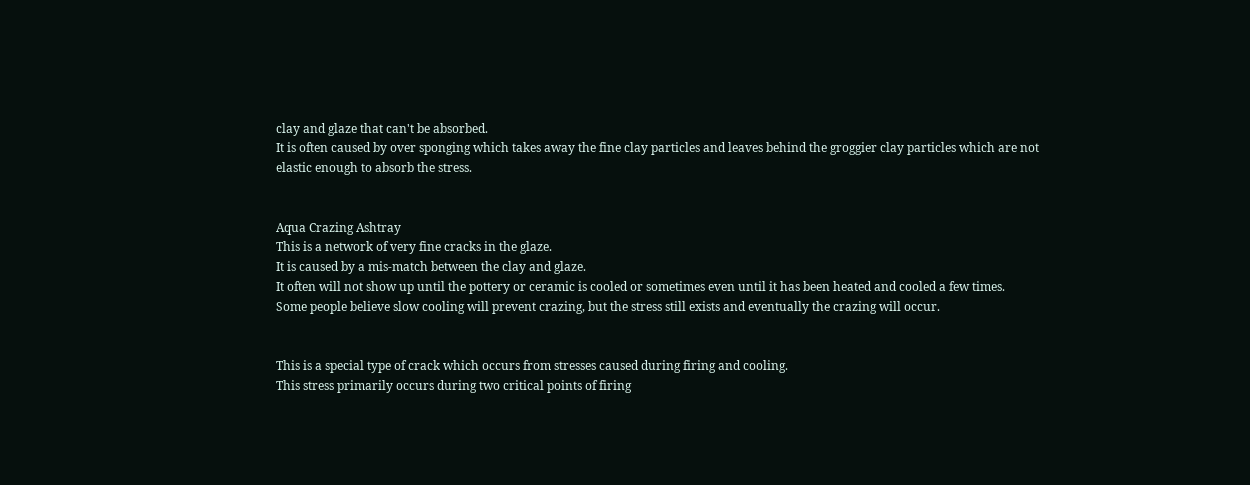clay and glaze that can't be absorbed.
It is often caused by over sponging which takes away the fine clay particles and leaves behind the groggier clay particles which are not elastic enough to absorb the stress.


Aqua Crazing Ashtray
This is a network of very fine cracks in the glaze.
It is caused by a mis-match between the clay and glaze.
It often will not show up until the pottery or ceramic is cooled or sometimes even until it has been heated and cooled a few times.
Some people believe slow cooling will prevent crazing, but the stress still exists and eventually the crazing will occur.


This is a special type of crack which occurs from stresses caused during firing and cooling.
This stress primarily occurs during two critical points of firing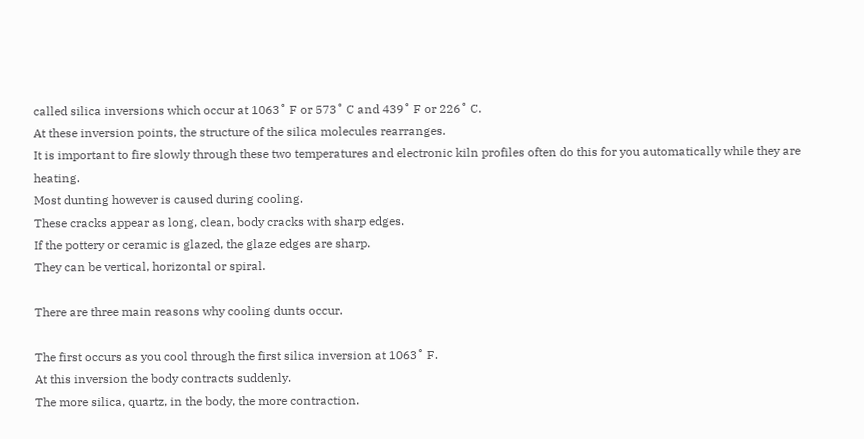called silica inversions which occur at 1063˚ F or 573˚ C and 439˚ F or 226˚ C.
At these inversion points, the structure of the silica molecules rearranges.
It is important to fire slowly through these two temperatures and electronic kiln profiles often do this for you automatically while they are heating.
Most dunting however is caused during cooling.
These cracks appear as long, clean, body cracks with sharp edges.
If the pottery or ceramic is glazed, the glaze edges are sharp.
They can be vertical, horizontal or spiral.

There are three main reasons why cooling dunts occur.

The first occurs as you cool through the first silica inversion at 1063˚ F.
At this inversion the body contracts suddenly.
The more silica, quartz, in the body, the more contraction.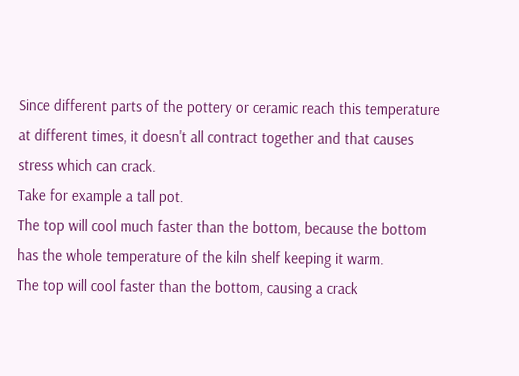Since different parts of the pottery or ceramic reach this temperature at different times, it doesn't all contract together and that causes stress which can crack.
Take for example a tall pot.
The top will cool much faster than the bottom, because the bottom has the whole temperature of the kiln shelf keeping it warm.
The top will cool faster than the bottom, causing a crack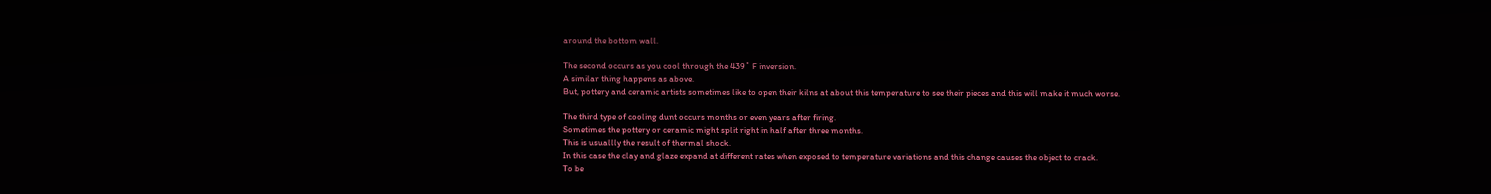around the bottom wall.

The second occurs as you cool through the 439˚ F inversion.
A similar thing happens as above.
But, pottery and ceramic artists sometimes like to open their kilns at about this temperature to see their pieces and this will make it much worse.

The third type of cooling dunt occurs months or even years after firing.
Sometimes the pottery or ceramic might split right in half after three months.
This is usuallly the result of thermal shock.
In this case the clay and glaze expand at different rates when exposed to temperature variations and this change causes the object to crack.
To be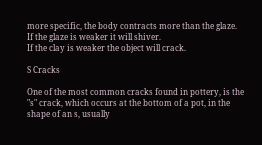more specific, the body contracts more than the glaze.
If the glaze is weaker it will shiver.
If the clay is weaker the object will crack.

S Cracks

One of the most common cracks found in pottery, is the "s" crack, which occurs at the bottom of a pot, in the shape of an s, usually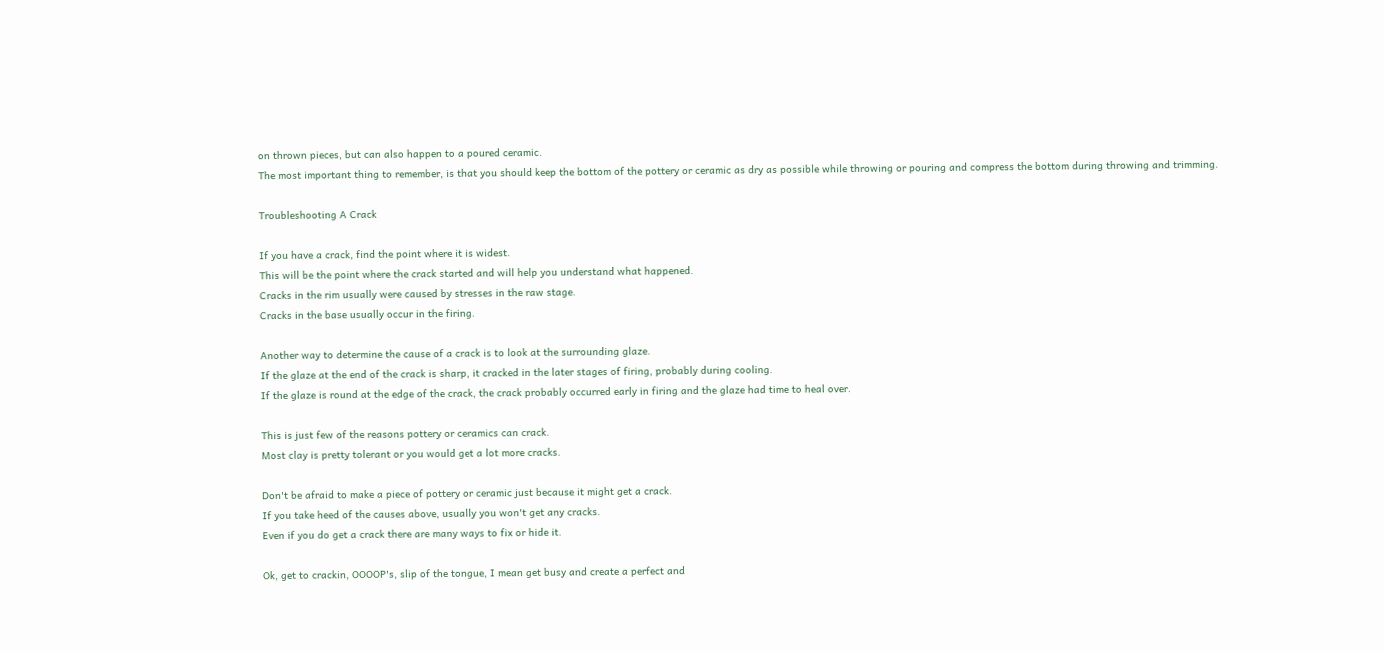on thrown pieces, but can also happen to a poured ceramic.
The most important thing to remember, is that you should keep the bottom of the pottery or ceramic as dry as possible while throwing or pouring and compress the bottom during throwing and trimming.

Troubleshooting A Crack

If you have a crack, find the point where it is widest.
This will be the point where the crack started and will help you understand what happened.
Cracks in the rim usually were caused by stresses in the raw stage.
Cracks in the base usually occur in the firing.

Another way to determine the cause of a crack is to look at the surrounding glaze.
If the glaze at the end of the crack is sharp, it cracked in the later stages of firing, probably during cooling.
If the glaze is round at the edge of the crack, the crack probably occurred early in firing and the glaze had time to heal over.

This is just few of the reasons pottery or ceramics can crack.
Most clay is pretty tolerant or you would get a lot more cracks.

Don't be afraid to make a piece of pottery or ceramic just because it might get a crack.
If you take heed of the causes above, usually you won't get any cracks.
Even if you do get a crack there are many ways to fix or hide it.

Ok, get to crackin, OOOOP's, slip of the tongue, I mean get busy and create a perfect and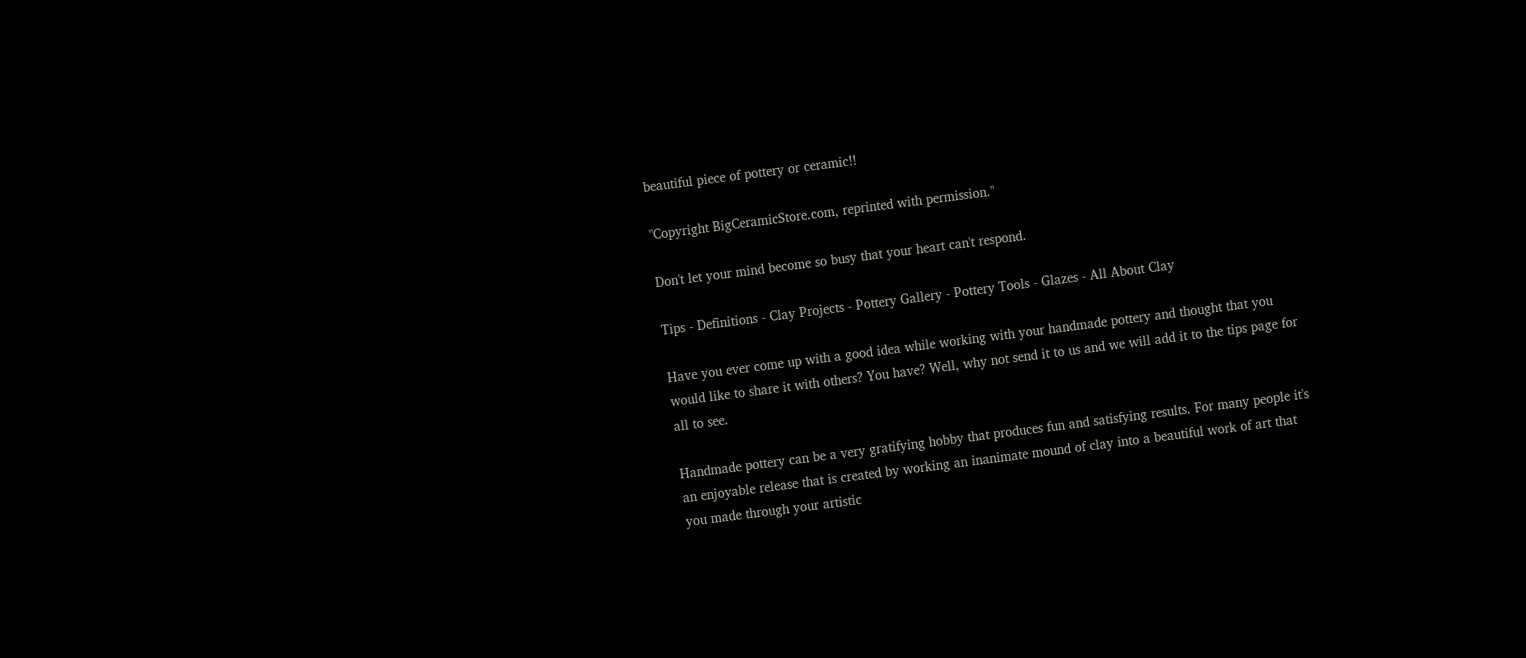beautiful piece of pottery or ceramic!!

"Copyright BigCeramicStore.com, reprinted with permission."

Don't let your mind become so busy that your heart can't respond.

Tips - Definitions - Clay Projects - Pottery Gallery - Pottery Tools - Glazes - All About Clay

Have you ever come up with a good idea while working with your handmade pottery and thought that you would like to share it with others? You have? Well, why not send it to us and we will add it to the tips page for all to see.

Handmade pottery can be a very gratifying hobby that produces fun and satisfying results. For many people it's an enjoyable release that is created by working an inanimate mound of clay into a beautiful work of art that you made through your artistic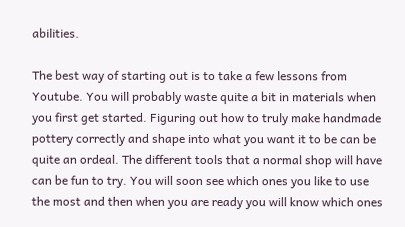abilities.

The best way of starting out is to take a few lessons from Youtube. You will probably waste quite a bit in materials when you first get started. Figuring out how to truly make handmade pottery correctly and shape into what you want it to be can be quite an ordeal. The different tools that a normal shop will have can be fun to try. You will soon see which ones you like to use the most and then when you are ready you will know which ones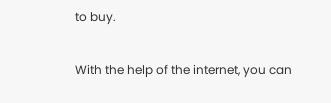to buy.

With the help of the internet, you can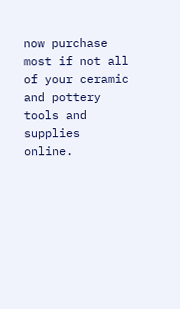now purchase most if not all of your ceramic and pottery tools and supplies online.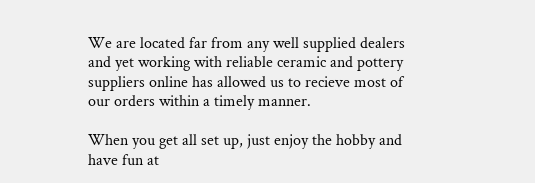We are located far from any well supplied dealers and yet working with reliable ceramic and pottery suppliers online has allowed us to recieve most of our orders within a timely manner.

When you get all set up, just enjoy the hobby and have fun at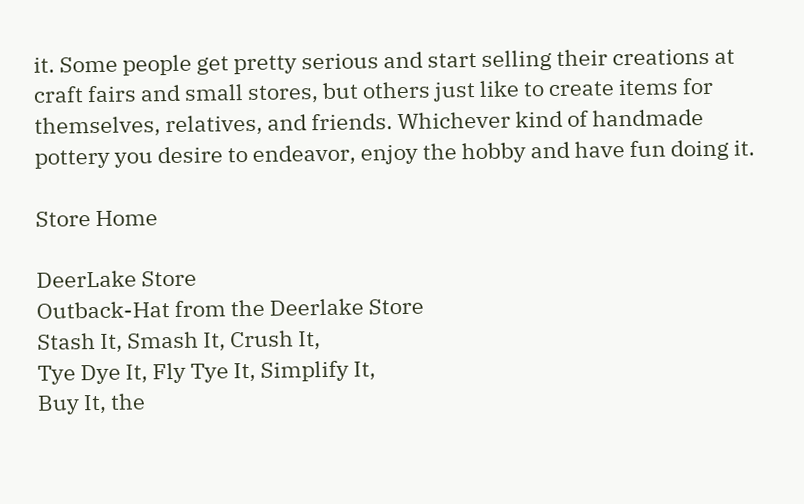it. Some people get pretty serious and start selling their creations at craft fairs and small stores, but others just like to create items for themselves, relatives, and friends. Whichever kind of handmade pottery you desire to endeavor, enjoy the hobby and have fun doing it.

Store Home

DeerLake Store
Outback-Hat from the Deerlake Store
Stash It, Smash It, Crush It,
Tye Dye It, Fly Tye It, Simplify It,
Buy It, the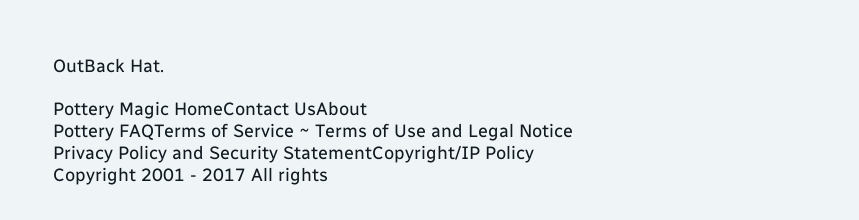OutBack Hat.

Pottery Magic HomeContact UsAbout
Pottery FAQTerms of Service ~ Terms of Use and Legal Notice
Privacy Policy and Security StatementCopyright/IP Policy
Copyright 2001 - 2017 All rights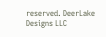reserved. DeerLake Designs LLC